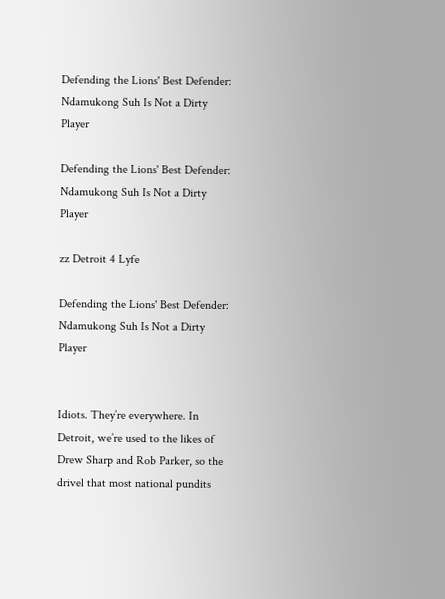Defending the Lions' Best Defender: Ndamukong Suh Is Not a Dirty Player

Defending the Lions' Best Defender: Ndamukong Suh Is Not a Dirty Player

zz Detroit 4 Lyfe

Defending the Lions' Best Defender: Ndamukong Suh Is Not a Dirty Player


Idiots. They’re everywhere. In Detroit, we’re used to the likes of Drew Sharp and Rob Parker, so the drivel that most national pundits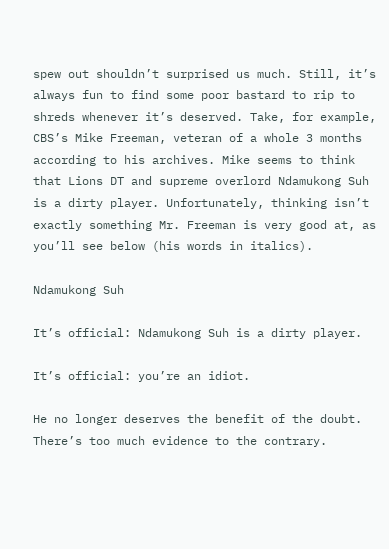spew out shouldn’t surprised us much. Still, it’s always fun to find some poor bastard to rip to shreds whenever it’s deserved. Take, for example, CBS’s Mike Freeman, veteran of a whole 3 months according to his archives. Mike seems to think that Lions DT and supreme overlord Ndamukong Suh is a dirty player. Unfortunately, thinking isn’t exactly something Mr. Freeman is very good at, as you’ll see below (his words in italics).

Ndamukong Suh

It’s official: Ndamukong Suh is a dirty player.

It’s official: you’re an idiot.

He no longer deserves the benefit of the doubt. There’s too much evidence to the contrary.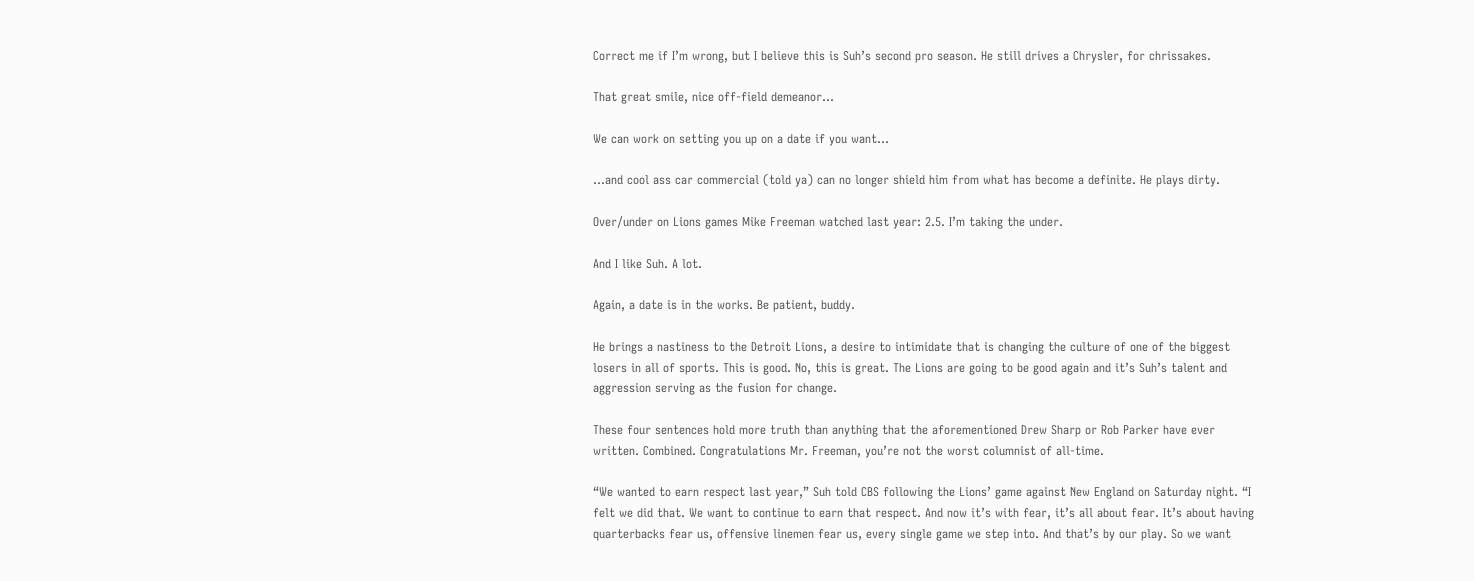Correct me if I’m wrong, but I believe this is Suh’s second pro season. He still drives a Chrysler, for chrissakes.

That great smile, nice off-field demeanor…

We can work on setting you up on a date if you want…

…and cool ass car commercial (told ya) can no longer shield him from what has become a definite. He plays dirty.

Over/under on Lions games Mike Freeman watched last year: 2.5. I’m taking the under.

And I like Suh. A lot.

Again, a date is in the works. Be patient, buddy.

He brings a nastiness to the Detroit Lions, a desire to intimidate that is changing the culture of one of the biggest losers in all of sports. This is good. No, this is great. The Lions are going to be good again and it’s Suh’s talent and aggression serving as the fusion for change.

These four sentences hold more truth than anything that the aforementioned Drew Sharp or Rob Parker have ever written. Combined. Congratulations Mr. Freeman, you’re not the worst columnist of all-time.

“We wanted to earn respect last year,” Suh told CBS following the Lions’ game against New England on Saturday night. “I felt we did that. We want to continue to earn that respect. And now it’s with fear, it’s all about fear. It’s about having quarterbacks fear us, offensive linemen fear us, every single game we step into. And that’s by our play. So we want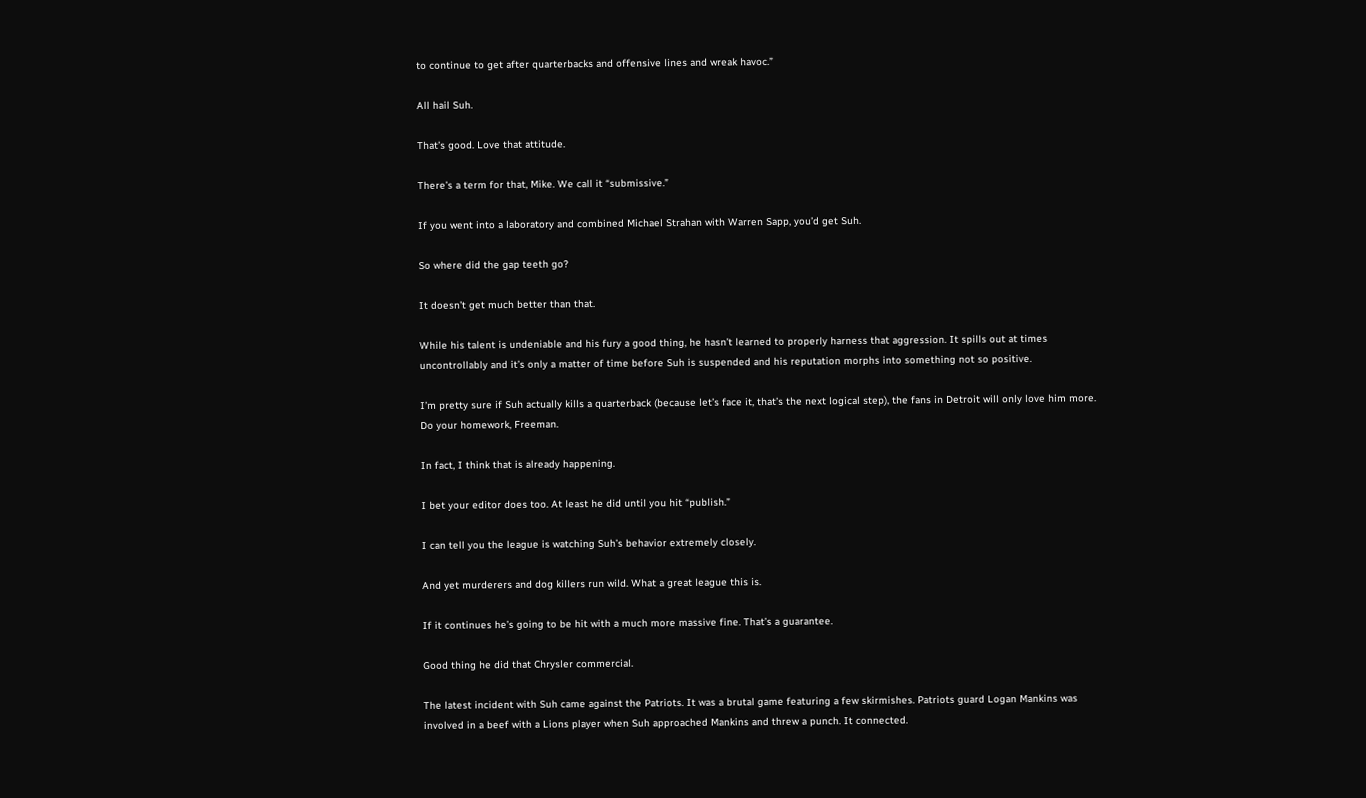to continue to get after quarterbacks and offensive lines and wreak havoc.”

All hail Suh.

That’s good. Love that attitude.

There’s a term for that, Mike. We call it “submissive.”

If you went into a laboratory and combined Michael Strahan with Warren Sapp, you’d get Suh.

So where did the gap teeth go?

It doesn’t get much better than that.

While his talent is undeniable and his fury a good thing, he hasn’t learned to properly harness that aggression. It spills out at times uncontrollably and it’s only a matter of time before Suh is suspended and his reputation morphs into something not so positive.

I’m pretty sure if Suh actually kills a quarterback (because let’s face it, that’s the next logical step), the fans in Detroit will only love him more. Do your homework, Freeman.

In fact, I think that is already happening.

I bet your editor does too. At least he did until you hit “publish.”

I can tell you the league is watching Suh’s behavior extremely closely.

And yet murderers and dog killers run wild. What a great league this is.

If it continues he’s going to be hit with a much more massive fine. That’s a guarantee.

Good thing he did that Chrysler commercial.

The latest incident with Suh came against the Patriots. It was a brutal game featuring a few skirmishes. Patriots guard Logan Mankins was involved in a beef with a Lions player when Suh approached Mankins and threw a punch. It connected.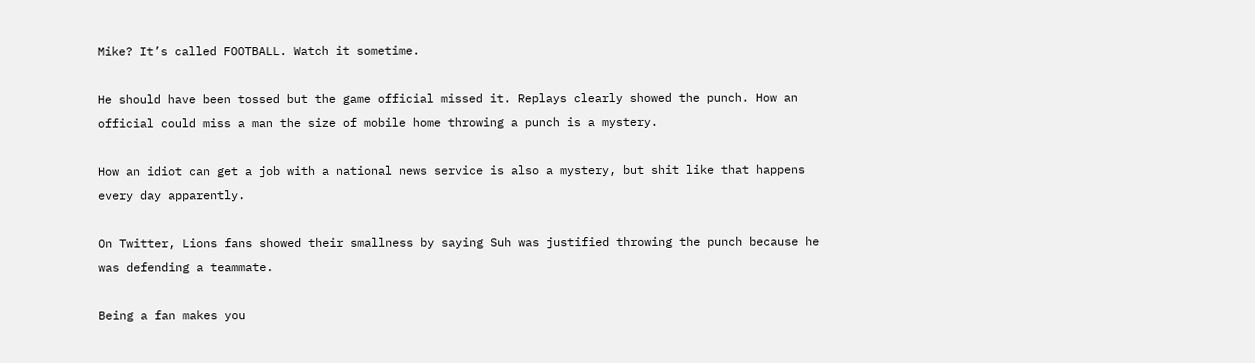Mike? It’s called FOOTBALL. Watch it sometime.

He should have been tossed but the game official missed it. Replays clearly showed the punch. How an official could miss a man the size of mobile home throwing a punch is a mystery.

How an idiot can get a job with a national news service is also a mystery, but shit like that happens every day apparently.

On Twitter, Lions fans showed their smallness by saying Suh was justified throwing the punch because he was defending a teammate.

Being a fan makes you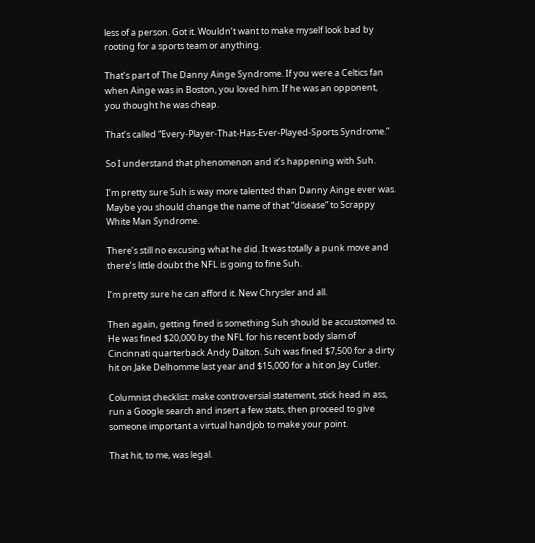less of a person. Got it. Wouldn’t want to make myself look bad by rooting for a sports team or anything.

That’s part of The Danny Ainge Syndrome. If you were a Celtics fan when Ainge was in Boston, you loved him. If he was an opponent, you thought he was cheap.

That’s called “Every-Player-That-Has-Ever-Played-Sports Syndrome.”

So I understand that phenomenon and it’s happening with Suh.

I’m pretty sure Suh is way more talented than Danny Ainge ever was. Maybe you should change the name of that “disease” to Scrappy White Man Syndrome.

There’s still no excusing what he did. It was totally a punk move and there’s little doubt the NFL is going to fine Suh.

I’m pretty sure he can afford it. New Chrysler and all.

Then again, getting fined is something Suh should be accustomed to. He was fined $20,000 by the NFL for his recent body slam of Cincinnati quarterback Andy Dalton. Suh was fined $7,500 for a dirty hit on Jake Delhomme last year and $15,000 for a hit on Jay Cutler.

Columnist checklist: make controversial statement, stick head in ass, run a Google search and insert a few stats, then proceed to give someone important a virtual handjob to make your point.

That hit, to me, was legal.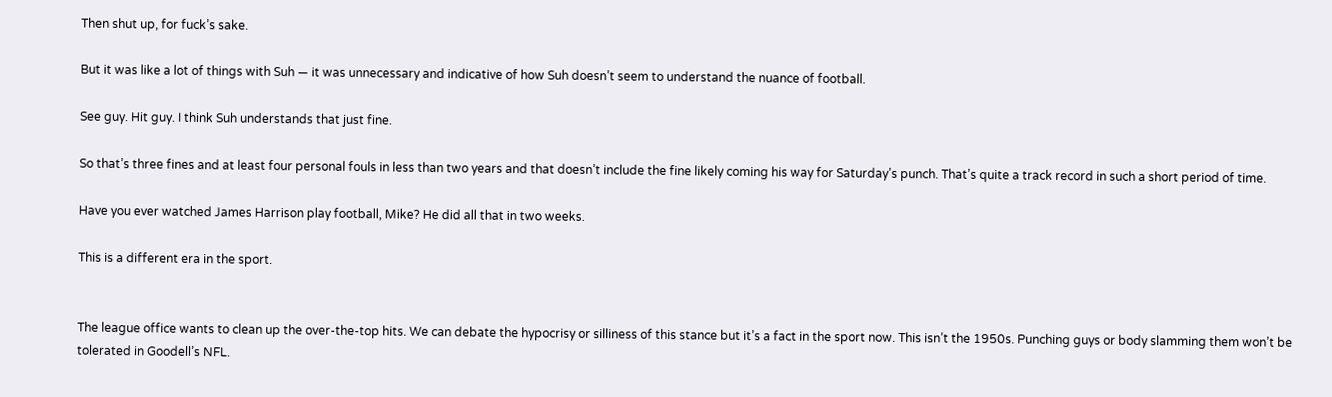Then shut up, for fuck’s sake.

But it was like a lot of things with Suh — it was unnecessary and indicative of how Suh doesn’t seem to understand the nuance of football.

See guy. Hit guy. I think Suh understands that just fine.

So that’s three fines and at least four personal fouls in less than two years and that doesn’t include the fine likely coming his way for Saturday’s punch. That’s quite a track record in such a short period of time.

Have you ever watched James Harrison play football, Mike? He did all that in two weeks.

This is a different era in the sport.


The league office wants to clean up the over-the-top hits. We can debate the hypocrisy or silliness of this stance but it’s a fact in the sport now. This isn’t the 1950s. Punching guys or body slamming them won’t be tolerated in Goodell’s NFL.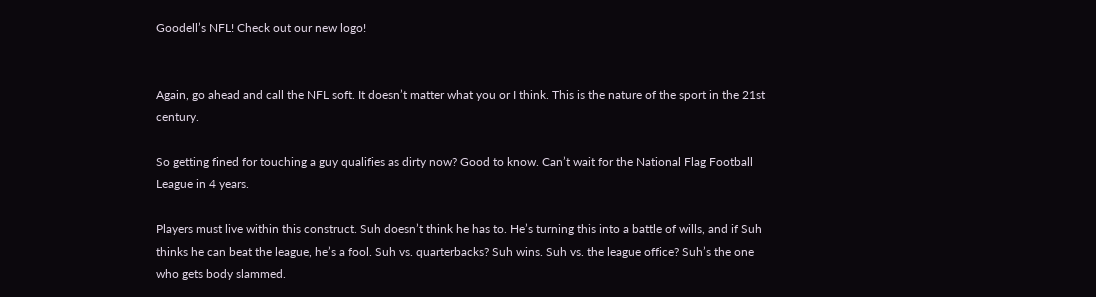Goodell’s NFL! Check out our new logo!


Again, go ahead and call the NFL soft. It doesn’t matter what you or I think. This is the nature of the sport in the 21st century.

So getting fined for touching a guy qualifies as dirty now? Good to know. Can’t wait for the National Flag Football League in 4 years.

Players must live within this construct. Suh doesn’t think he has to. He’s turning this into a battle of wills, and if Suh thinks he can beat the league, he’s a fool. Suh vs. quarterbacks? Suh wins. Suh vs. the league office? Suh’s the one who gets body slammed.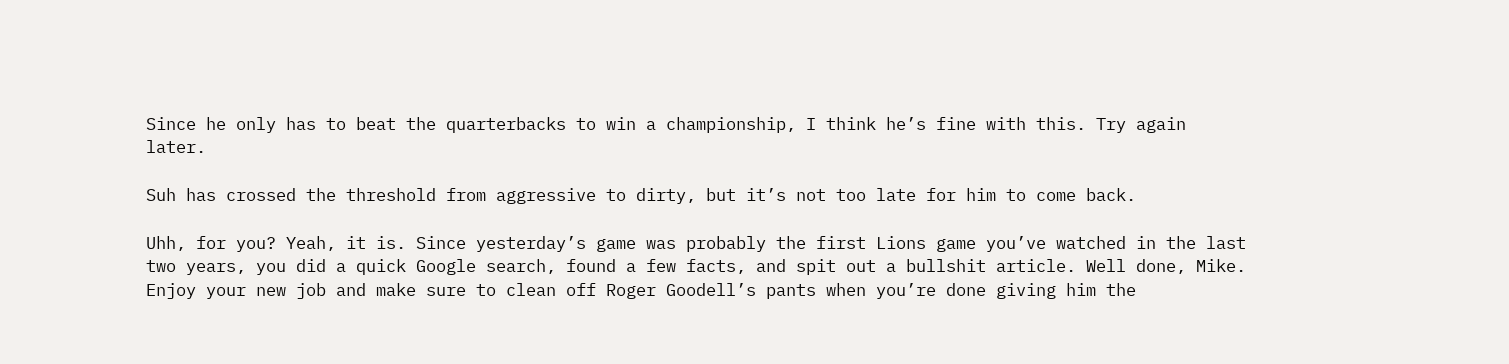Since he only has to beat the quarterbacks to win a championship, I think he’s fine with this. Try again later.

Suh has crossed the threshold from aggressive to dirty, but it’s not too late for him to come back.

Uhh, for you? Yeah, it is. Since yesterday’s game was probably the first Lions game you’ve watched in the last two years, you did a quick Google search, found a few facts, and spit out a bullshit article. Well done, Mike. Enjoy your new job and make sure to clean off Roger Goodell’s pants when you’re done giving him the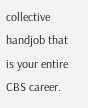collective handjob that is your entire CBS career.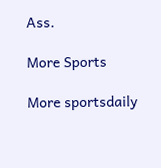Ass.

More Sports

More sportsdaily